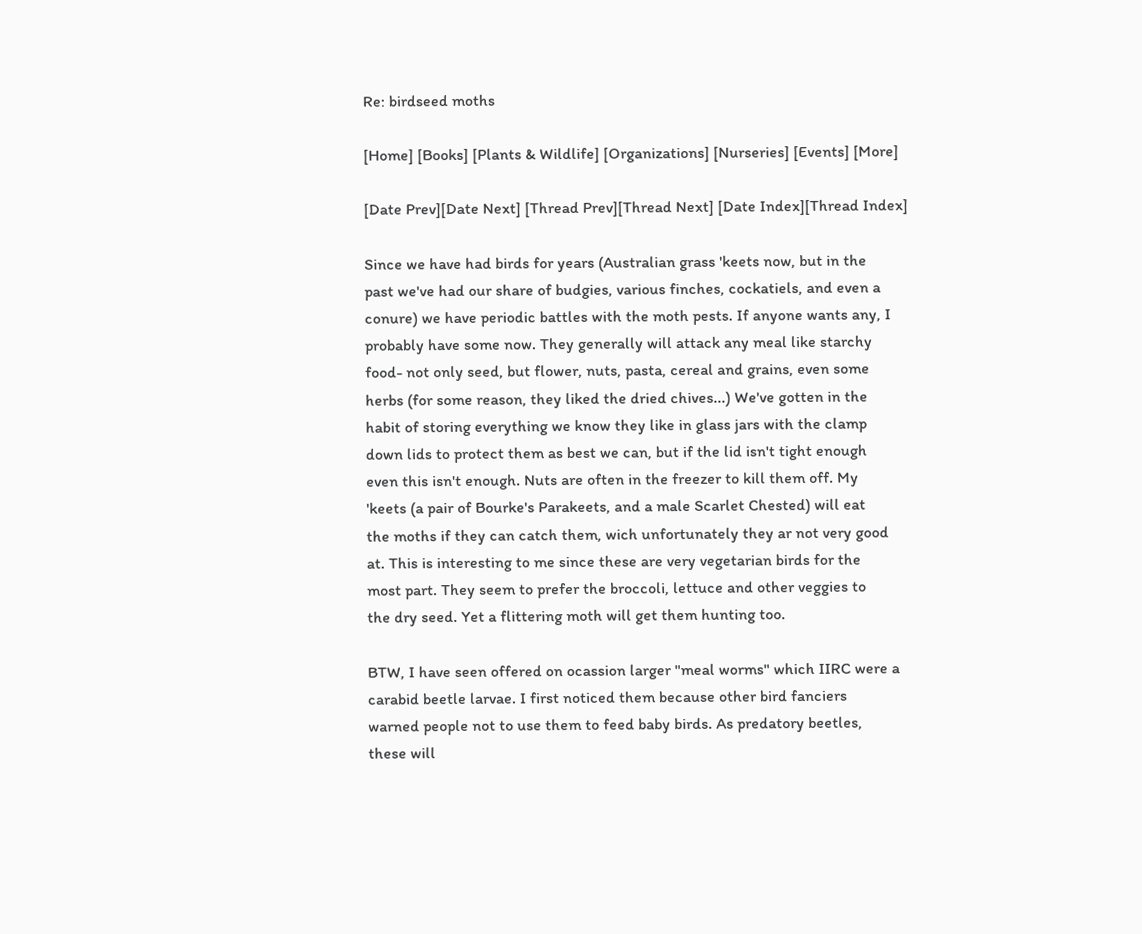Re: birdseed moths

[Home] [Books] [Plants & Wildlife] [Organizations] [Nurseries] [Events] [More]

[Date Prev][Date Next] [Thread Prev][Thread Next] [Date Index][Thread Index]

Since we have had birds for years (Australian grass 'keets now, but in the
past we've had our share of budgies, various finches, cockatiels, and even a
conure) we have periodic battles with the moth pests. If anyone wants any, I
probably have some now. They generally will attack any meal like starchy
food- not only seed, but flower, nuts, pasta, cereal and grains, even some
herbs (for some reason, they liked the dried chives...) We've gotten in the
habit of storing everything we know they like in glass jars with the clamp
down lids to protect them as best we can, but if the lid isn't tight enough
even this isn't enough. Nuts are often in the freezer to kill them off. My
'keets (a pair of Bourke's Parakeets, and a male Scarlet Chested) will eat
the moths if they can catch them, wich unfortunately they ar not very good
at. This is interesting to me since these are very vegetarian birds for the
most part. They seem to prefer the broccoli, lettuce and other veggies to
the dry seed. Yet a flittering moth will get them hunting too.

BTW, I have seen offered on ocassion larger "meal worms" which IIRC were a
carabid beetle larvae. I first noticed them because other bird fanciers
warned people not to use them to feed baby birds. As predatory beetles,
these will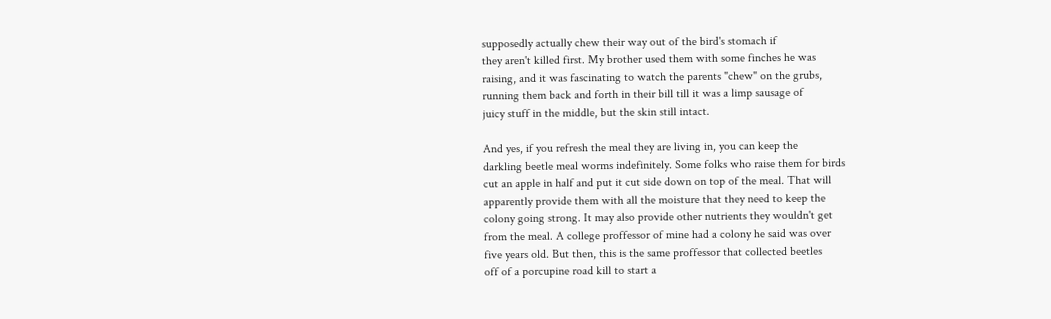supposedly actually chew their way out of the bird's stomach if
they aren't killed first. My brother used them with some finches he was
raising, and it was fascinating to watch the parents "chew" on the grubs,
running them back and forth in their bill till it was a limp sausage of
juicy stuff in the middle, but the skin still intact.

And yes, if you refresh the meal they are living in, you can keep the
darkling beetle meal worms indefinitely. Some folks who raise them for birds
cut an apple in half and put it cut side down on top of the meal. That will
apparently provide them with all the moisture that they need to keep the
colony going strong. It may also provide other nutrients they wouldn't get
from the meal. A college proffessor of mine had a colony he said was over
five years old. But then, this is the same proffessor that collected beetles
off of a porcupine road kill to start a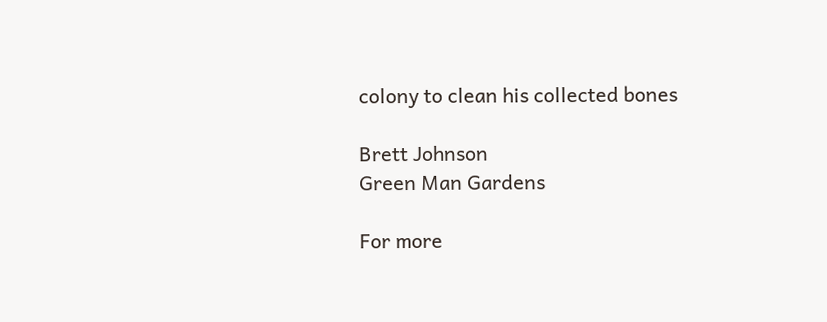colony to clean his collected bones

Brett Johnson
Green Man Gardens

For more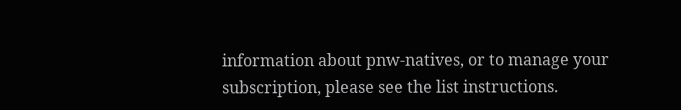information about pnw-natives, or to manage your subscription, please see the list instructions.